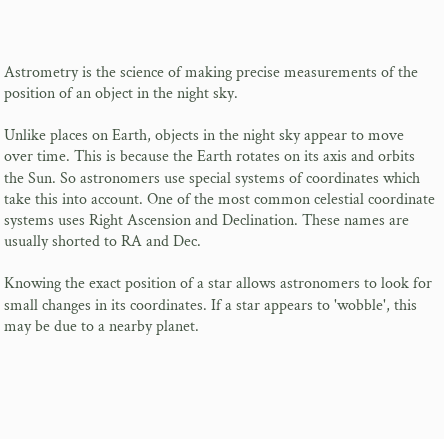Astrometry is the science of making precise measurements of the position of an object in the night sky.

Unlike places on Earth, objects in the night sky appear to move over time. This is because the Earth rotates on its axis and orbits the Sun. So astronomers use special systems of coordinates which take this into account. One of the most common celestial coordinate systems uses Right Ascension and Declination. These names are usually shorted to RA and Dec.

Knowing the exact position of a star allows astronomers to look for small changes in its coordinates. If a star appears to 'wobble', this may be due to a nearby planet.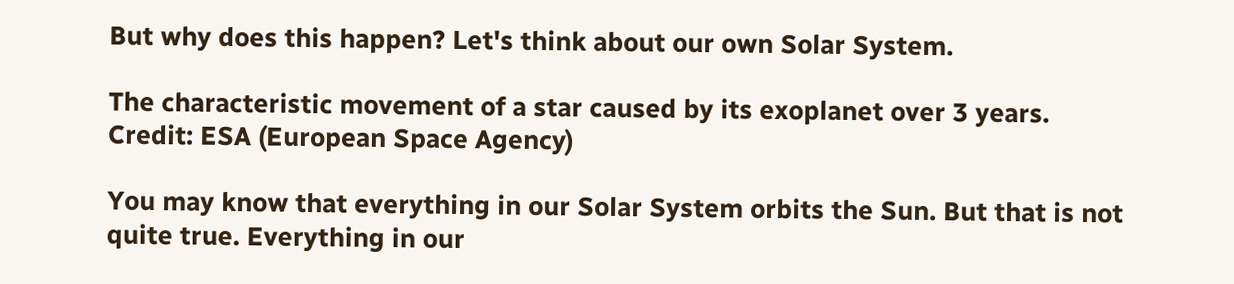But why does this happen? Let's think about our own Solar System.

The characteristic movement of a star caused by its exoplanet over 3 years.
Credit: ESA (European Space Agency)

You may know that everything in our Solar System orbits the Sun. But that is not quite true. Everything in our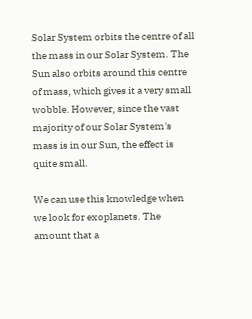Solar System orbits the centre of all the mass in our Solar System. The Sun also orbits around this centre of mass, which gives it a very small wobble. However, since the vast majority of our Solar System's mass is in our Sun, the effect is quite small.

We can use this knowledge when we look for exoplanets. The amount that a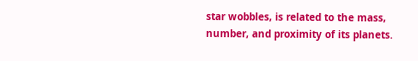star wobbles, is related to the mass, number, and proximity of its planets.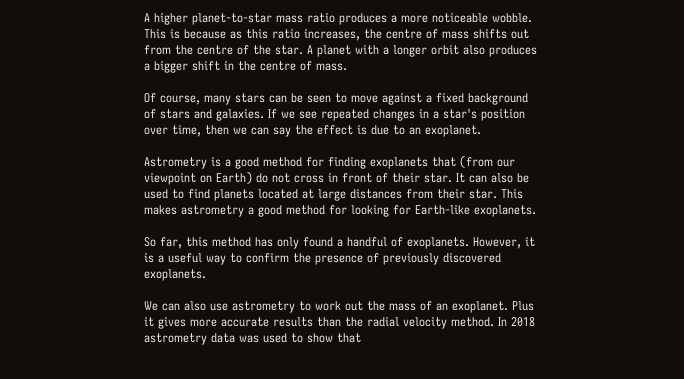A higher planet-to-star mass ratio produces a more noticeable wobble. This is because as this ratio increases, the centre of mass shifts out from the centre of the star. A planet with a longer orbit also produces a bigger shift in the centre of mass.

Of course, many stars can be seen to move against a fixed background of stars and galaxies. If we see repeated changes in a star's position over time, then we can say the effect is due to an exoplanet.

Astrometry is a good method for finding exoplanets that (from our viewpoint on Earth) do not cross in front of their star. It can also be used to find planets located at large distances from their star. This makes astrometry a good method for looking for Earth-like exoplanets.

So far, this method has only found a handful of exoplanets. However, it is a useful way to confirm the presence of previously discovered exoplanets.

We can also use astrometry to work out the mass of an exoplanet. Plus it gives more accurate results than the radial velocity method. In 2018 astrometry data was used to show that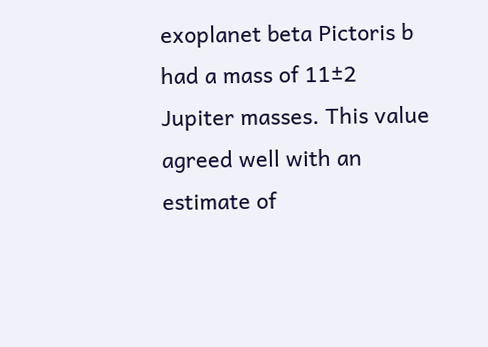exoplanet beta Pictoris b had a mass of 11±2 Jupiter masses. This value agreed well with an estimate of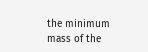the minimum mass of the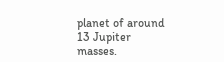planet of around 13 Jupiter masses.